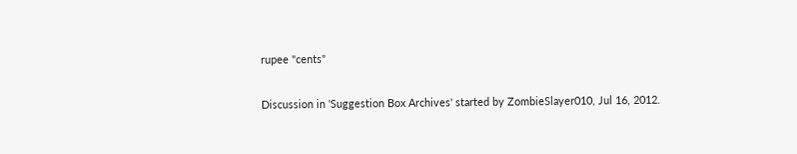rupee "cents"

Discussion in 'Suggestion Box Archives' started by ZombieSlayer010, Jul 16, 2012.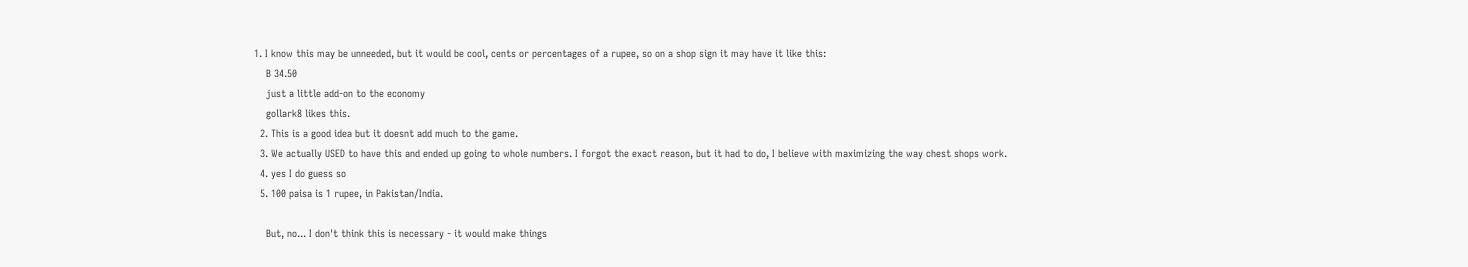1. I know this may be unneeded, but it would be cool, cents or percentages of a rupee, so on a shop sign it may have it like this:
    B 34.50
    just a little add-on to the economy
    gollark8 likes this.
  2. This is a good idea but it doesnt add much to the game.
  3. We actually USED to have this and ended up going to whole numbers. I forgot the exact reason, but it had to do, I believe with maximizing the way chest shops work.
  4. yes I do guess so
  5. 100 paisa is 1 rupee, in Pakistan/India.

    But, no... I don't think this is necessary - it would make things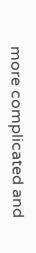more complicated and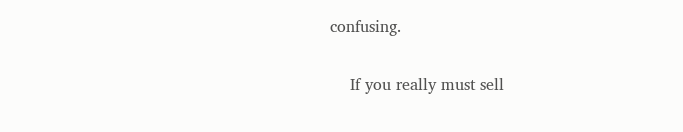confusing.

    If you really must sell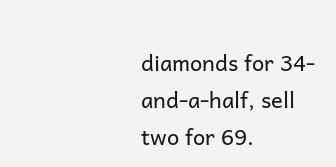diamonds for 34-and-a-half, sell two for 69.